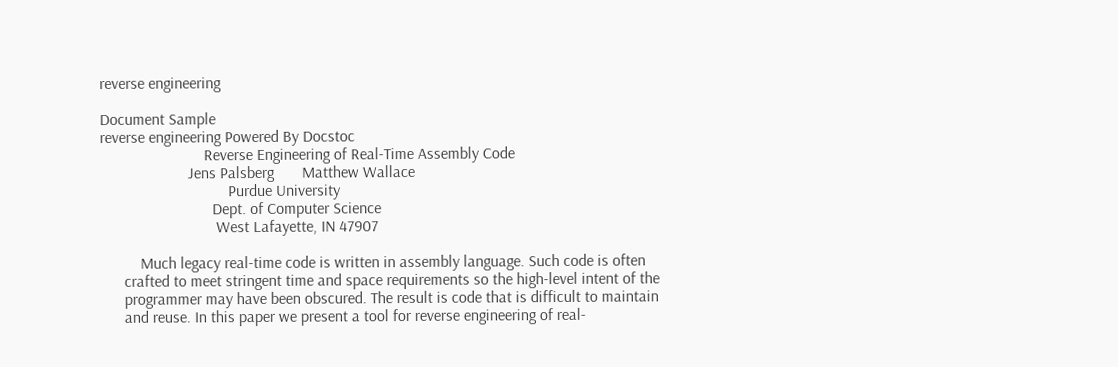reverse engineering

Document Sample
reverse engineering Powered By Docstoc
                          Reverse Engineering of Real-Time Assembly Code
                      Jens Palsberg       Matthew Wallace
                                Purdue University
                            Dept. of Computer Science
                             West Lafayette, IN 47907

          Much legacy real-time code is written in assembly language. Such code is often
      crafted to meet stringent time and space requirements so the high-level intent of the
      programmer may have been obscured. The result is code that is difficult to maintain
      and reuse. In this paper we present a tool for reverse engineering of real-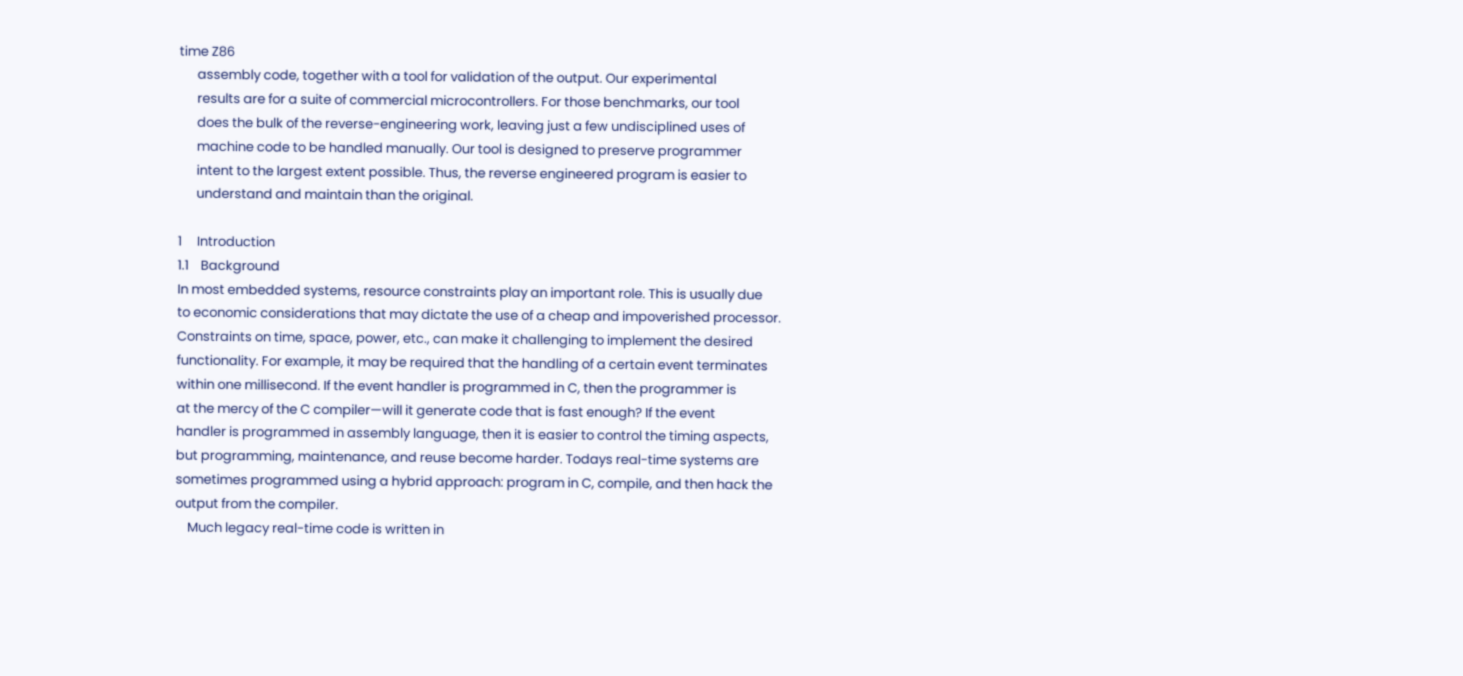time Z86
      assembly code, together with a tool for validation of the output. Our experimental
      results are for a suite of commercial microcontrollers. For those benchmarks, our tool
      does the bulk of the reverse-engineering work, leaving just a few undisciplined uses of
      machine code to be handled manually. Our tool is designed to preserve programmer
      intent to the largest extent possible. Thus, the reverse engineered program is easier to
      understand and maintain than the original.

1     Introduction
1.1    Background
In most embedded systems, resource constraints play an important role. This is usually due
to economic considerations that may dictate the use of a cheap and impoverished processor.
Constraints on time, space, power, etc., can make it challenging to implement the desired
functionality. For example, it may be required that the handling of a certain event terminates
within one millisecond. If the event handler is programmed in C, then the programmer is
at the mercy of the C compiler—will it generate code that is fast enough? If the event
handler is programmed in assembly language, then it is easier to control the timing aspects,
but programming, maintenance, and reuse become harder. Todays real-time systems are
sometimes programmed using a hybrid approach: program in C, compile, and then hack the
output from the compiler.
    Much legacy real-time code is written in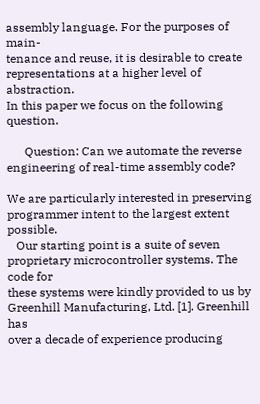assembly language. For the purposes of main-
tenance and reuse, it is desirable to create representations at a higher level of abstraction.
In this paper we focus on the following question.

      Question: Can we automate the reverse engineering of real-time assembly code?

We are particularly interested in preserving programmer intent to the largest extent possible.
   Our starting point is a suite of seven proprietary microcontroller systems. The code for
these systems were kindly provided to us by Greenhill Manufacturing, Ltd. [1]. Greenhill has
over a decade of experience producing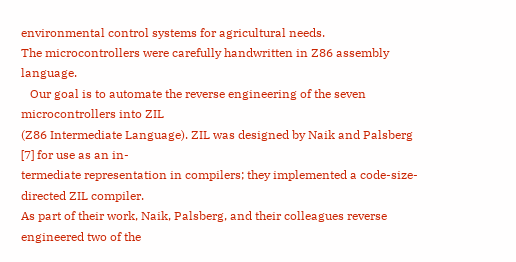environmental control systems for agricultural needs.
The microcontrollers were carefully handwritten in Z86 assembly language.
   Our goal is to automate the reverse engineering of the seven microcontrollers into ZIL
(Z86 Intermediate Language). ZIL was designed by Naik and Palsberg [7] for use as an in-
termediate representation in compilers; they implemented a code-size-directed ZIL compiler.
As part of their work, Naik, Palsberg, and their colleagues reverse engineered two of the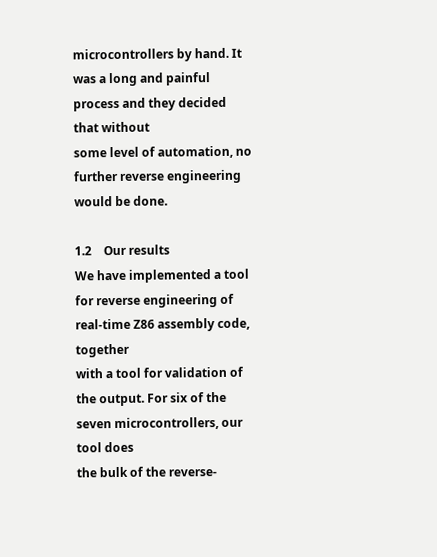microcontrollers by hand. It was a long and painful process and they decided that without
some level of automation, no further reverse engineering would be done.

1.2    Our results
We have implemented a tool for reverse engineering of real-time Z86 assembly code, together
with a tool for validation of the output. For six of the seven microcontrollers, our tool does
the bulk of the reverse-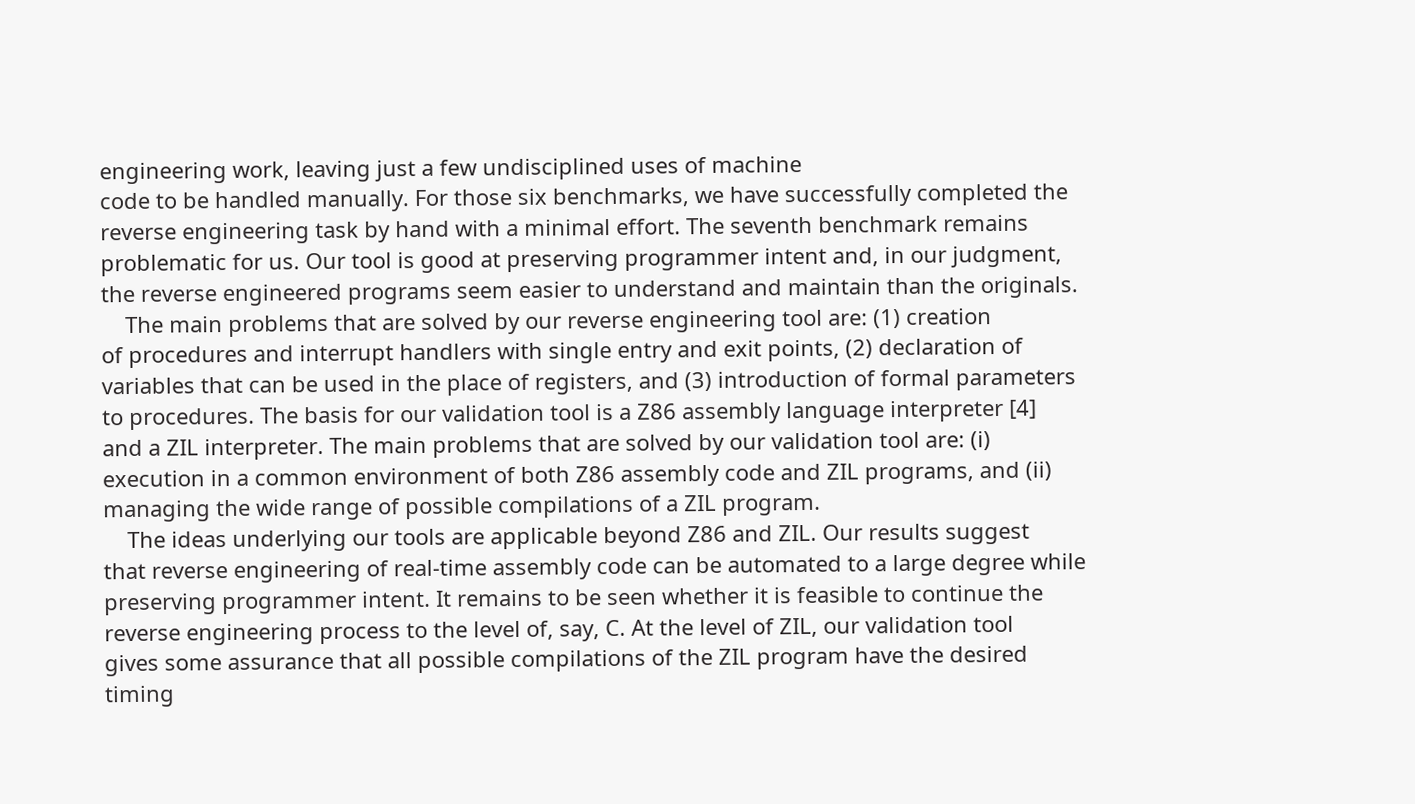engineering work, leaving just a few undisciplined uses of machine
code to be handled manually. For those six benchmarks, we have successfully completed the
reverse engineering task by hand with a minimal effort. The seventh benchmark remains
problematic for us. Our tool is good at preserving programmer intent and, in our judgment,
the reverse engineered programs seem easier to understand and maintain than the originals.
    The main problems that are solved by our reverse engineering tool are: (1) creation
of procedures and interrupt handlers with single entry and exit points, (2) declaration of
variables that can be used in the place of registers, and (3) introduction of formal parameters
to procedures. The basis for our validation tool is a Z86 assembly language interpreter [4]
and a ZIL interpreter. The main problems that are solved by our validation tool are: (i)
execution in a common environment of both Z86 assembly code and ZIL programs, and (ii)
managing the wide range of possible compilations of a ZIL program.
    The ideas underlying our tools are applicable beyond Z86 and ZIL. Our results suggest
that reverse engineering of real-time assembly code can be automated to a large degree while
preserving programmer intent. It remains to be seen whether it is feasible to continue the
reverse engineering process to the level of, say, C. At the level of ZIL, our validation tool
gives some assurance that all possible compilations of the ZIL program have the desired
timing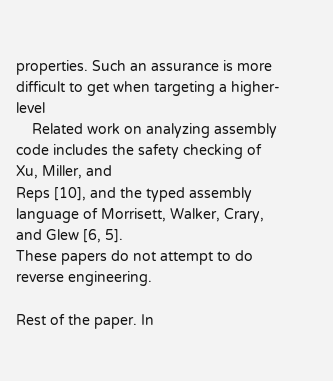properties. Such an assurance is more difficult to get when targeting a higher-level
    Related work on analyzing assembly code includes the safety checking of Xu, Miller, and
Reps [10], and the typed assembly language of Morrisett, Walker, Crary, and Glew [6, 5].
These papers do not attempt to do reverse engineering.

Rest of the paper. In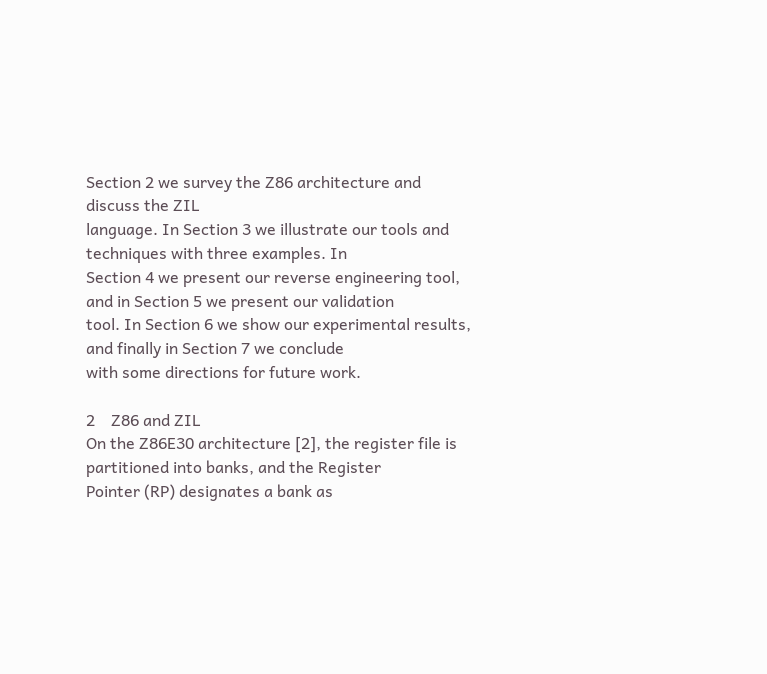Section 2 we survey the Z86 architecture and discuss the ZIL
language. In Section 3 we illustrate our tools and techniques with three examples. In
Section 4 we present our reverse engineering tool, and in Section 5 we present our validation
tool. In Section 6 we show our experimental results, and finally in Section 7 we conclude
with some directions for future work.

2    Z86 and ZIL
On the Z86E30 architecture [2], the register file is partitioned into banks, and the Register
Pointer (RP) designates a bank as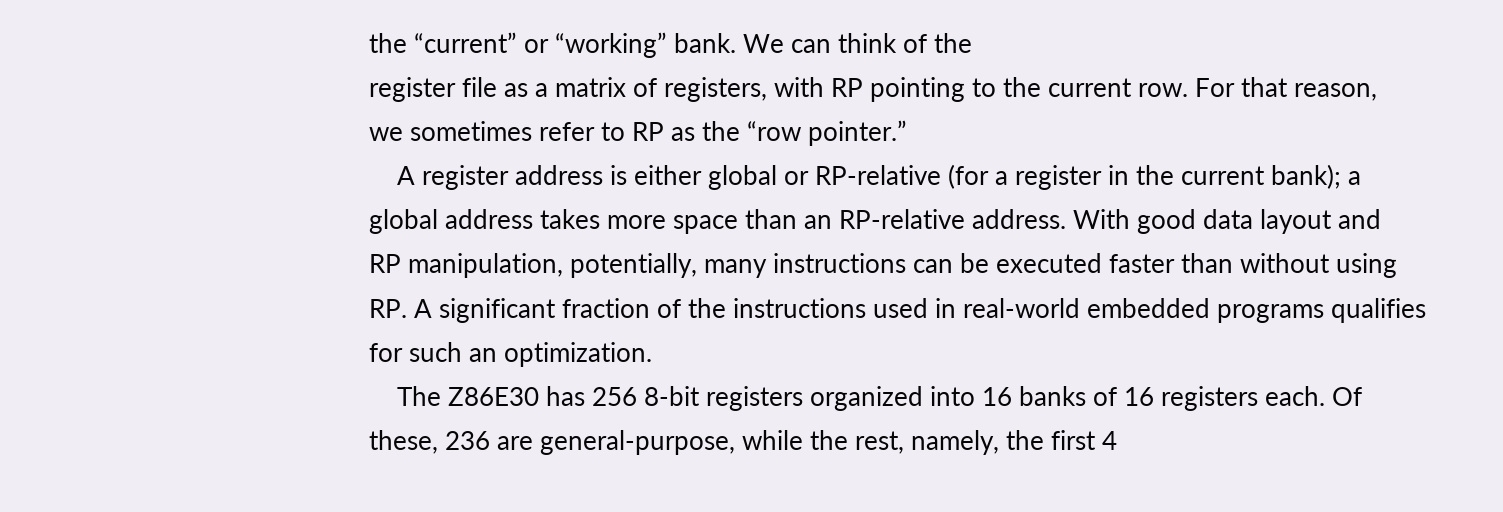the “current” or “working” bank. We can think of the
register file as a matrix of registers, with RP pointing to the current row. For that reason,
we sometimes refer to RP as the “row pointer.”
    A register address is either global or RP-relative (for a register in the current bank); a
global address takes more space than an RP-relative address. With good data layout and
RP manipulation, potentially, many instructions can be executed faster than without using
RP. A significant fraction of the instructions used in real-world embedded programs qualifies
for such an optimization.
    The Z86E30 has 256 8-bit registers organized into 16 banks of 16 registers each. Of
these, 236 are general-purpose, while the rest, namely, the first 4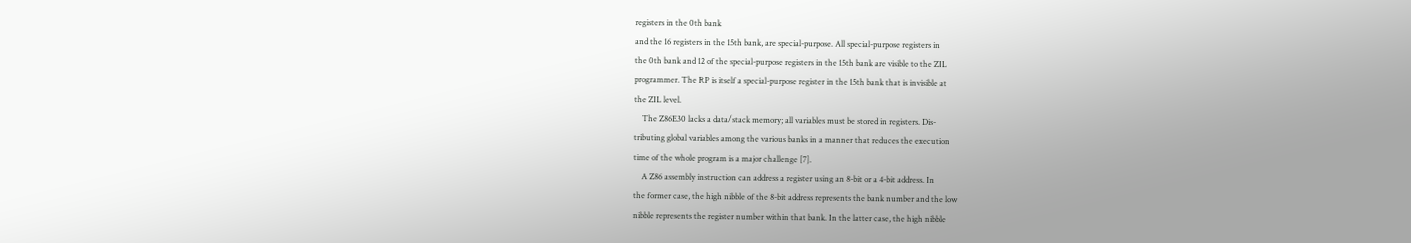registers in the 0th bank
and the 16 registers in the 15th bank, are special-purpose. All special-purpose registers in
the 0th bank and 12 of the special-purpose registers in the 15th bank are visible to the ZIL
programmer. The RP is itself a special-purpose register in the 15th bank that is invisible at
the ZIL level.
    The Z86E30 lacks a data/stack memory; all variables must be stored in registers. Dis-
tributing global variables among the various banks in a manner that reduces the execution
time of the whole program is a major challenge [7].
    A Z86 assembly instruction can address a register using an 8-bit or a 4-bit address. In
the former case, the high nibble of the 8-bit address represents the bank number and the low
nibble represents the register number within that bank. In the latter case, the high nibble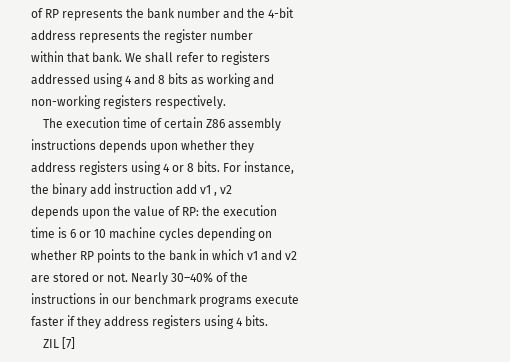of RP represents the bank number and the 4-bit address represents the register number
within that bank. We shall refer to registers addressed using 4 and 8 bits as working and
non-working registers respectively.
    The execution time of certain Z86 assembly instructions depends upon whether they
address registers using 4 or 8 bits. For instance, the binary add instruction add v1 , v2
depends upon the value of RP: the execution time is 6 or 10 machine cycles depending on
whether RP points to the bank in which v1 and v2 are stored or not. Nearly 30–40% of the
instructions in our benchmark programs execute faster if they address registers using 4 bits.
    ZIL [7]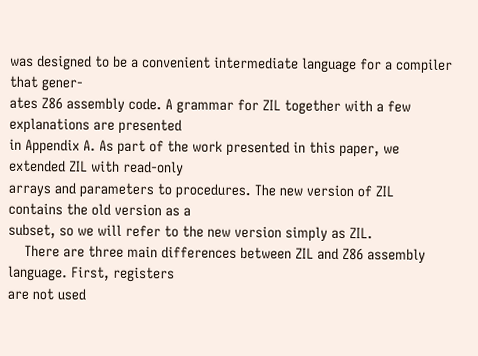was designed to be a convenient intermediate language for a compiler that gener-
ates Z86 assembly code. A grammar for ZIL together with a few explanations are presented
in Appendix A. As part of the work presented in this paper, we extended ZIL with read-only
arrays and parameters to procedures. The new version of ZIL contains the old version as a
subset, so we will refer to the new version simply as ZIL.
    There are three main differences between ZIL and Z86 assembly language. First, registers
are not used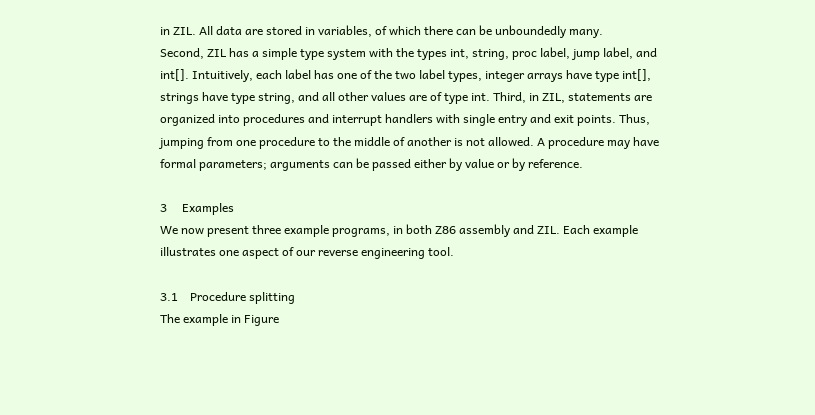in ZIL. All data are stored in variables, of which there can be unboundedly many.
Second, ZIL has a simple type system with the types int, string, proc label, jump label, and
int[]. Intuitively, each label has one of the two label types, integer arrays have type int[],
strings have type string, and all other values are of type int. Third, in ZIL, statements are
organized into procedures and interrupt handlers with single entry and exit points. Thus,
jumping from one procedure to the middle of another is not allowed. A procedure may have
formal parameters; arguments can be passed either by value or by reference.

3     Examples
We now present three example programs, in both Z86 assembly and ZIL. Each example
illustrates one aspect of our reverse engineering tool.

3.1    Procedure splitting
The example in Figure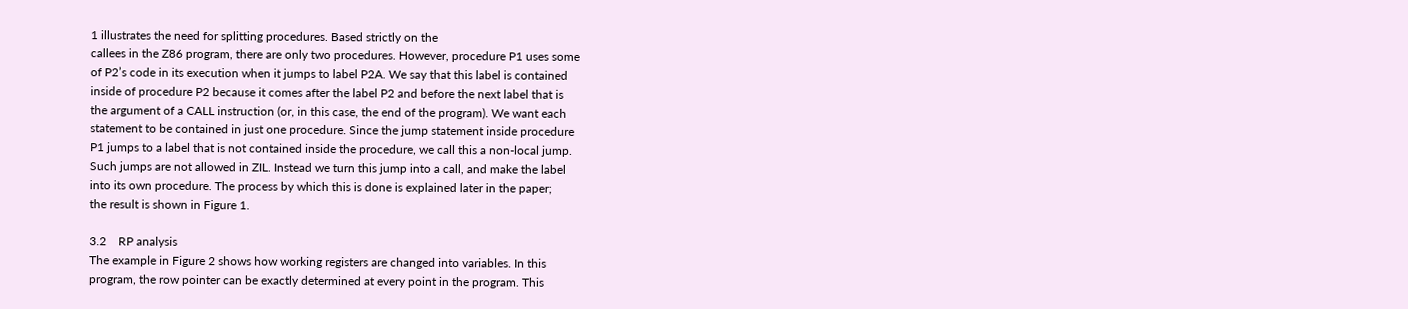1 illustrates the need for splitting procedures. Based strictly on the
callees in the Z86 program, there are only two procedures. However, procedure P1 uses some
of P2’s code in its execution when it jumps to label P2A. We say that this label is contained
inside of procedure P2 because it comes after the label P2 and before the next label that is
the argument of a CALL instruction (or, in this case, the end of the program). We want each
statement to be contained in just one procedure. Since the jump statement inside procedure
P1 jumps to a label that is not contained inside the procedure, we call this a non-local jump.
Such jumps are not allowed in ZIL. Instead we turn this jump into a call, and make the label
into its own procedure. The process by which this is done is explained later in the paper;
the result is shown in Figure 1.

3.2    RP analysis
The example in Figure 2 shows how working registers are changed into variables. In this
program, the row pointer can be exactly determined at every point in the program. This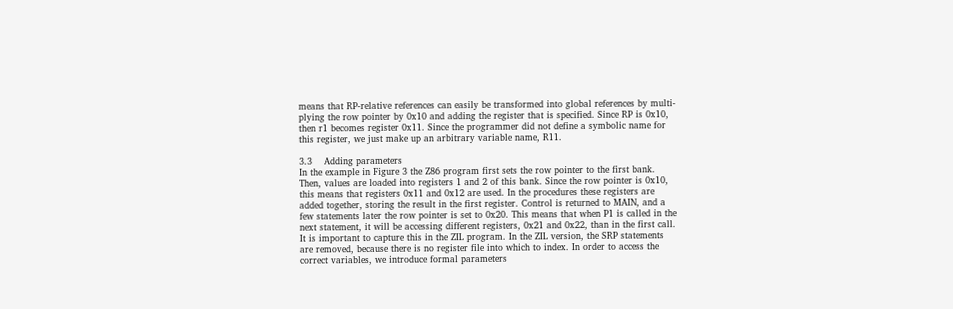means that RP-relative references can easily be transformed into global references by multi-
plying the row pointer by 0x10 and adding the register that is specified. Since RP is 0x10,
then r1 becomes register 0x11. Since the programmer did not define a symbolic name for
this register, we just make up an arbitrary variable name, R11.

3.3    Adding parameters
In the example in Figure 3 the Z86 program first sets the row pointer to the first bank.
Then, values are loaded into registers 1 and 2 of this bank. Since the row pointer is 0x10,
this means that registers 0x11 and 0x12 are used. In the procedures these registers are
added together, storing the result in the first register. Control is returned to MAIN, and a
few statements later the row pointer is set to 0x20. This means that when P1 is called in the
next statement, it will be accessing different registers, 0x21 and 0x22, than in the first call.
It is important to capture this in the ZIL program. In the ZIL version, the SRP statements
are removed, because there is no register file into which to index. In order to access the
correct variables, we introduce formal parameters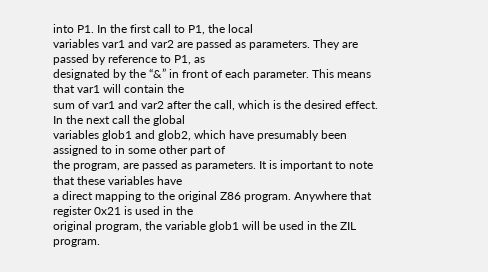into P1. In the first call to P1, the local
variables var1 and var2 are passed as parameters. They are passed by reference to P1, as
designated by the “&” in front of each parameter. This means that var1 will contain the
sum of var1 and var2 after the call, which is the desired effect. In the next call the global
variables glob1 and glob2, which have presumably been assigned to in some other part of
the program, are passed as parameters. It is important to note that these variables have
a direct mapping to the original Z86 program. Anywhere that register 0x21 is used in the
original program, the variable glob1 will be used in the ZIL program.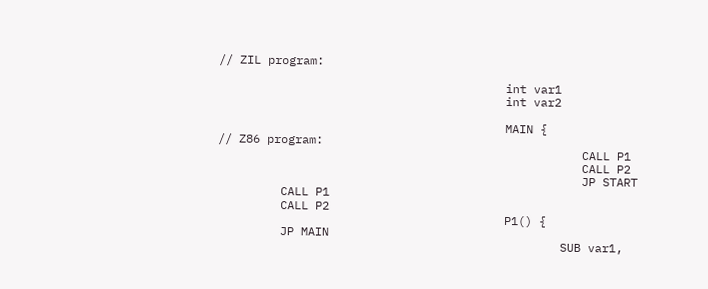// ZIL program:

                                         int var1
                                         int var2

                                         MAIN {
// Z86 program:
                                                    CALL P1
                                                    CALL P2
                                                    JP START
         CALL P1
         CALL P2
                                         P1() {
         JP MAIN
                                                 SUB var1,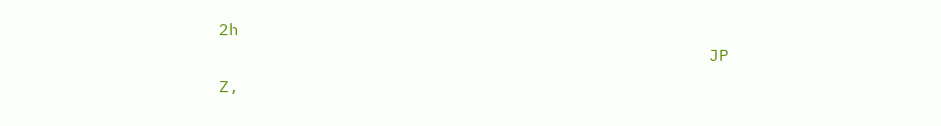2h
                                                 JP Z,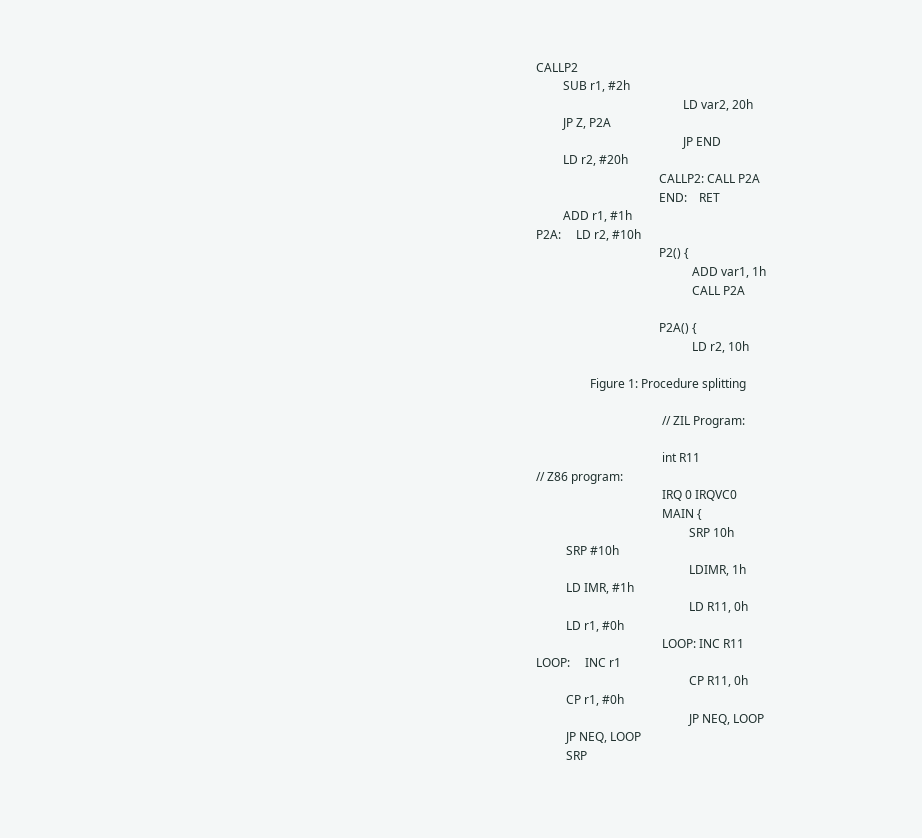CALLP2
         SUB r1, #2h
                                                 LD var2, 20h
         JP Z, P2A
                                                 JP END
         LD r2, #20h
                                         CALLP2: CALL P2A
                                         END:    RET
         ADD r1, #1h
P2A:     LD r2, #10h
                                         P2() {
                                                    ADD var1, 1h
                                                    CALL P2A

                                         P2A() {
                                                    LD r2, 10h

                  Figure 1: Procedure splitting

                                          // ZIL Program:

                                          int R11
// Z86 program:
                                          IRQ 0 IRQVC0
                                          MAIN {
                                                   SRP 10h
          SRP #10h
                                                   LDIMR, 1h
          LD IMR, #1h
                                                   LD R11, 0h
          LD r1, #0h
                                          LOOP: INC R11
LOOP:     INC r1
                                                   CP R11, 0h
          CP r1, #0h
                                                   JP NEQ, LOOP
          JP NEQ, LOOP
          SRP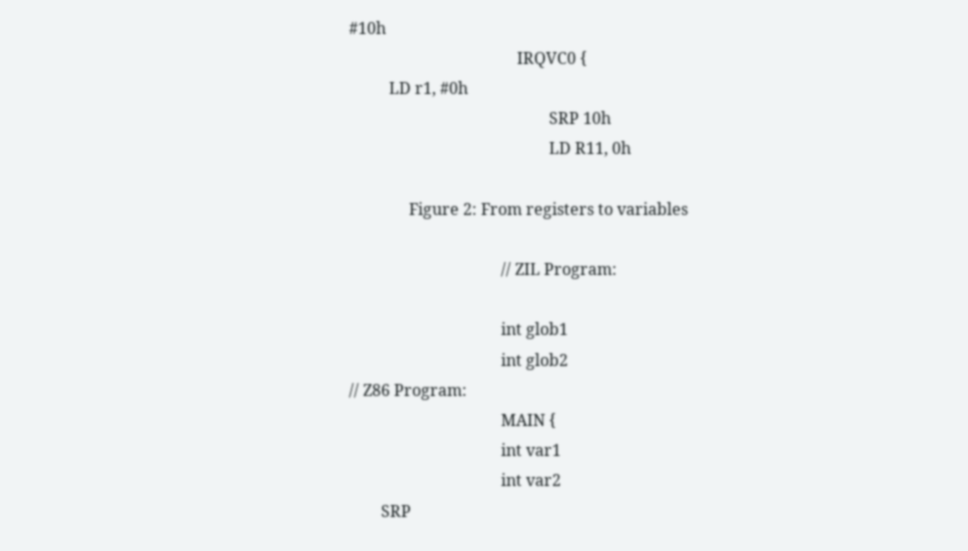#10h
                                          IRQVC0 {
          LD r1, #0h
                                                  SRP 10h
                                                  LD R11, 0h

               Figure 2: From registers to variables

                                      // ZIL Program:

                                      int glob1
                                      int glob2
// Z86 Program:
                                      MAIN {
                                      int var1
                                      int var2
        SRP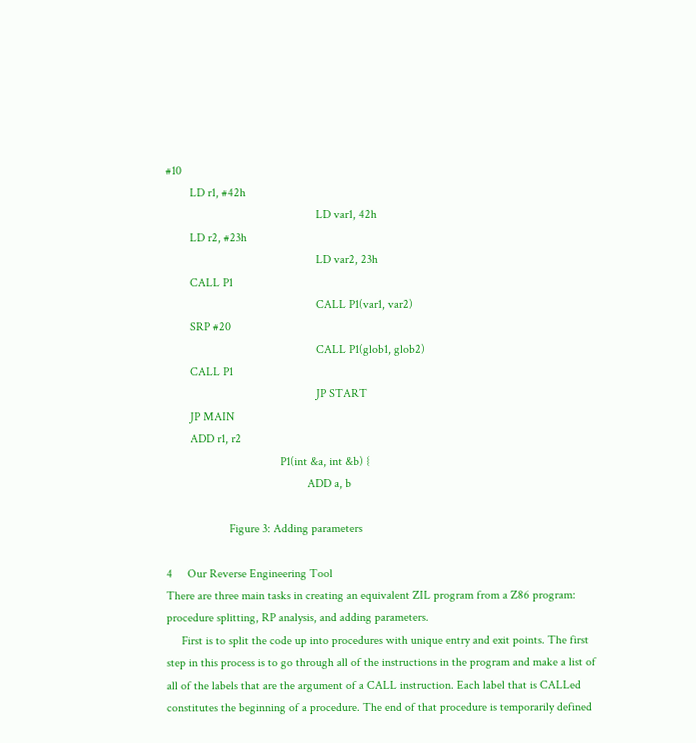#10
        LD r1, #42h
                                                  LD var1, 42h
        LD r2, #23h
                                                  LD var2, 23h
        CALL P1
                                                  CALL P1(var1, var2)
        SRP #20
                                                  CALL P1(glob1, glob2)
        CALL P1
                                                  JP START
        JP MAIN
        ADD r1, r2
                                      P1(int &a, int &b) {
                                               ADD a, b

                     Figure 3: Adding parameters

4     Our Reverse Engineering Tool
There are three main tasks in creating an equivalent ZIL program from a Z86 program:
procedure splitting, RP analysis, and adding parameters.
     First is to split the code up into procedures with unique entry and exit points. The first
step in this process is to go through all of the instructions in the program and make a list of
all of the labels that are the argument of a CALL instruction. Each label that is CALLed
constitutes the beginning of a procedure. The end of that procedure is temporarily defined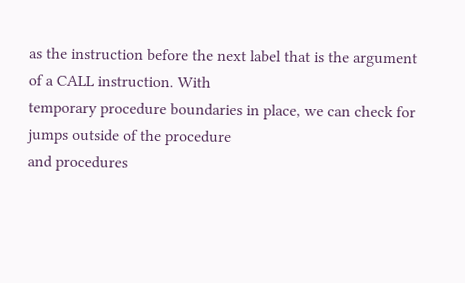as the instruction before the next label that is the argument of a CALL instruction. With
temporary procedure boundaries in place, we can check for jumps outside of the procedure
and procedures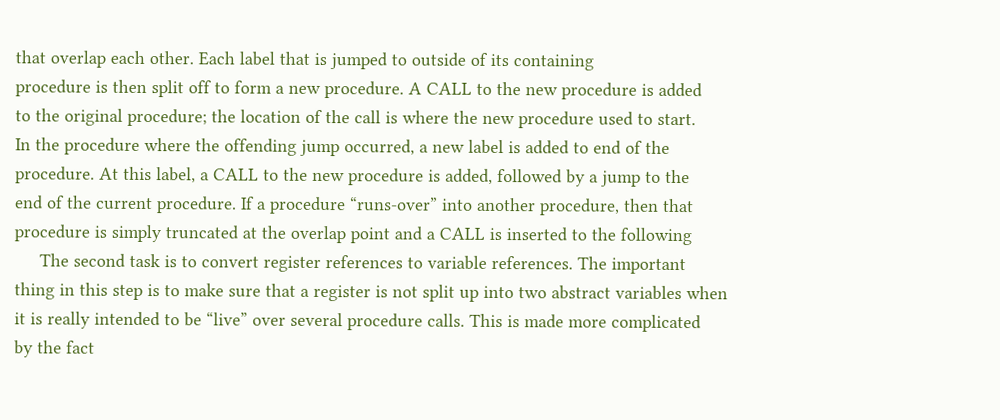that overlap each other. Each label that is jumped to outside of its containing
procedure is then split off to form a new procedure. A CALL to the new procedure is added
to the original procedure; the location of the call is where the new procedure used to start.
In the procedure where the offending jump occurred, a new label is added to end of the
procedure. At this label, a CALL to the new procedure is added, followed by a jump to the
end of the current procedure. If a procedure “runs-over” into another procedure, then that
procedure is simply truncated at the overlap point and a CALL is inserted to the following
     The second task is to convert register references to variable references. The important
thing in this step is to make sure that a register is not split up into two abstract variables when
it is really intended to be “live” over several procedure calls. This is made more complicated
by the fact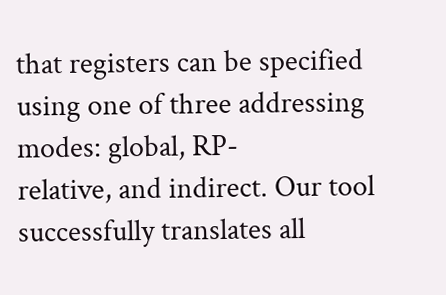that registers can be specified using one of three addressing modes: global, RP-
relative, and indirect. Our tool successfully translates all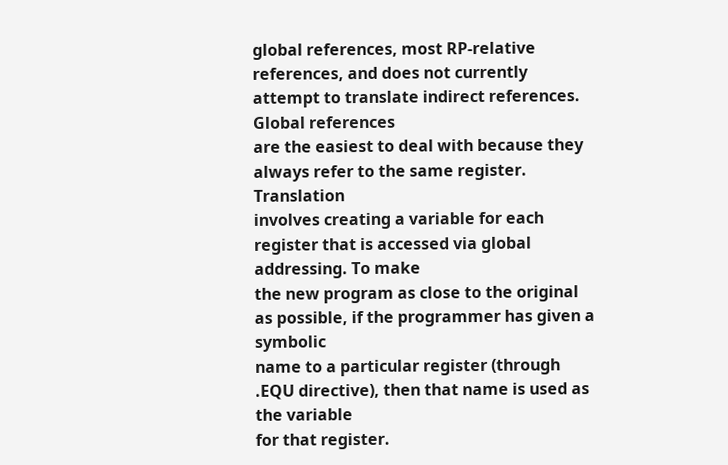global references, most RP-relative
references, and does not currently attempt to translate indirect references. Global references
are the easiest to deal with because they always refer to the same register. Translation
involves creating a variable for each register that is accessed via global addressing. To make
the new program as close to the original as possible, if the programmer has given a symbolic
name to a particular register (through .EQU directive), then that name is used as the variable
for that register.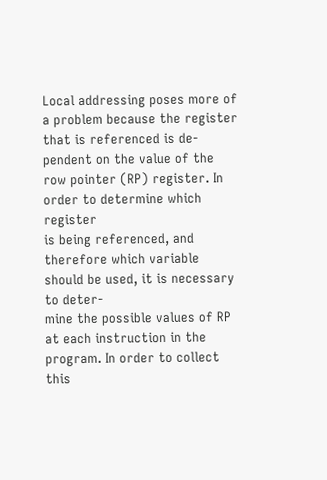Local addressing poses more of a problem because the register that is referenced is de-
pendent on the value of the row pointer (RP) register. In order to determine which register
is being referenced, and therefore which variable should be used, it is necessary to deter-
mine the possible values of RP at each instruction in the program. In order to collect this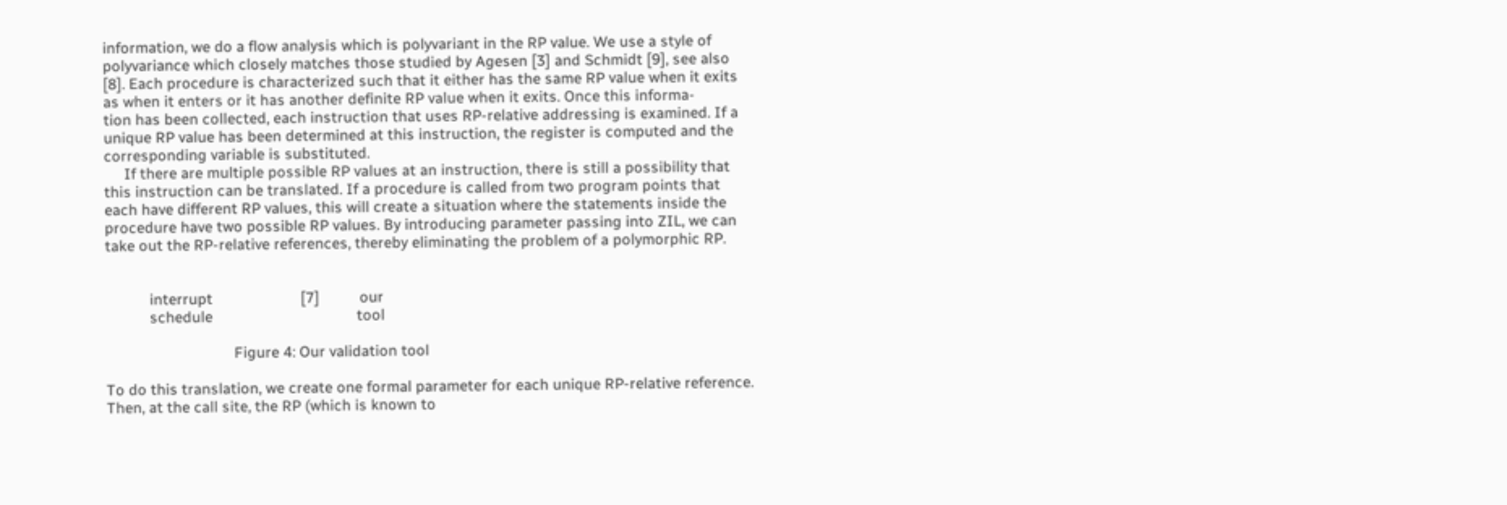information, we do a flow analysis which is polyvariant in the RP value. We use a style of
polyvariance which closely matches those studied by Agesen [3] and Schmidt [9], see also
[8]. Each procedure is characterized such that it either has the same RP value when it exits
as when it enters or it has another definite RP value when it exits. Once this informa-
tion has been collected, each instruction that uses RP-relative addressing is examined. If a
unique RP value has been determined at this instruction, the register is computed and the
corresponding variable is substituted.
     If there are multiple possible RP values at an instruction, there is still a possibility that
this instruction can be translated. If a procedure is called from two program points that
each have different RP values, this will create a situation where the statements inside the
procedure have two possible RP values. By introducing parameter passing into ZIL, we can
take out the RP-relative references, thereby eliminating the problem of a polymorphic RP.


           interrupt                      [7]          our
           schedule                                    tool

                                Figure 4: Our validation tool

To do this translation, we create one formal parameter for each unique RP-relative reference.
Then, at the call site, the RP (which is known to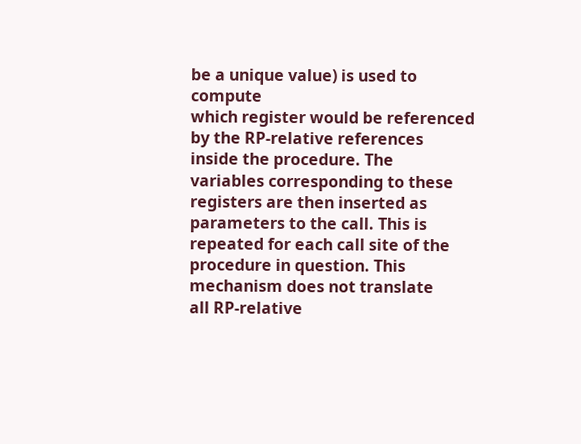be a unique value) is used to compute
which register would be referenced by the RP-relative references inside the procedure. The
variables corresponding to these registers are then inserted as parameters to the call. This is
repeated for each call site of the procedure in question. This mechanism does not translate
all RP-relative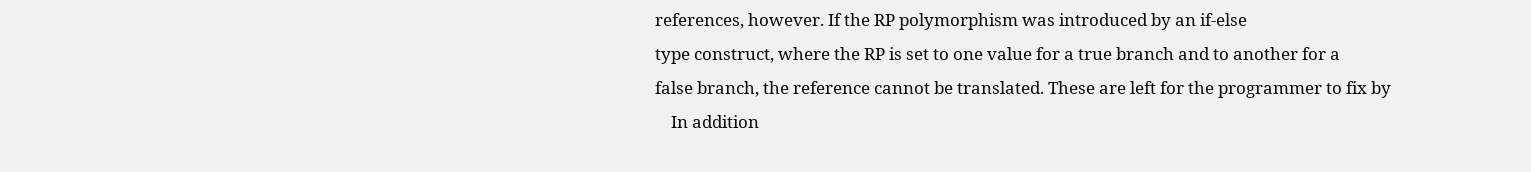references, however. If the RP polymorphism was introduced by an if-else
type construct, where the RP is set to one value for a true branch and to another for a
false branch, the reference cannot be translated. These are left for the programmer to fix by
    In addition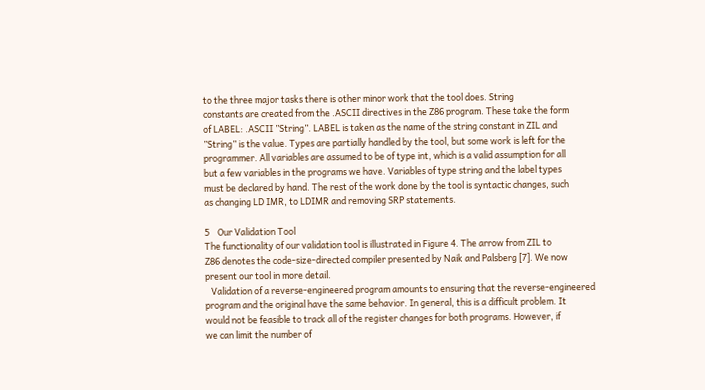to the three major tasks there is other minor work that the tool does. String
constants are created from the .ASCII directives in the Z86 program. These take the form
of LABEL: .ASCII ”String”. LABEL is taken as the name of the string constant in ZIL and
”String” is the value. Types are partially handled by the tool, but some work is left for the
programmer. All variables are assumed to be of type int, which is a valid assumption for all
but a few variables in the programs we have. Variables of type string and the label types
must be declared by hand. The rest of the work done by the tool is syntactic changes, such
as changing LD IMR, to LDIMR and removing SRP statements.

5    Our Validation Tool
The functionality of our validation tool is illustrated in Figure 4. The arrow from ZIL to
Z86 denotes the code-size-directed compiler presented by Naik and Palsberg [7]. We now
present our tool in more detail.
   Validation of a reverse-engineered program amounts to ensuring that the reverse-engineered
program and the original have the same behavior. In general, this is a difficult problem. It
would not be feasible to track all of the register changes for both programs. However, if
we can limit the number of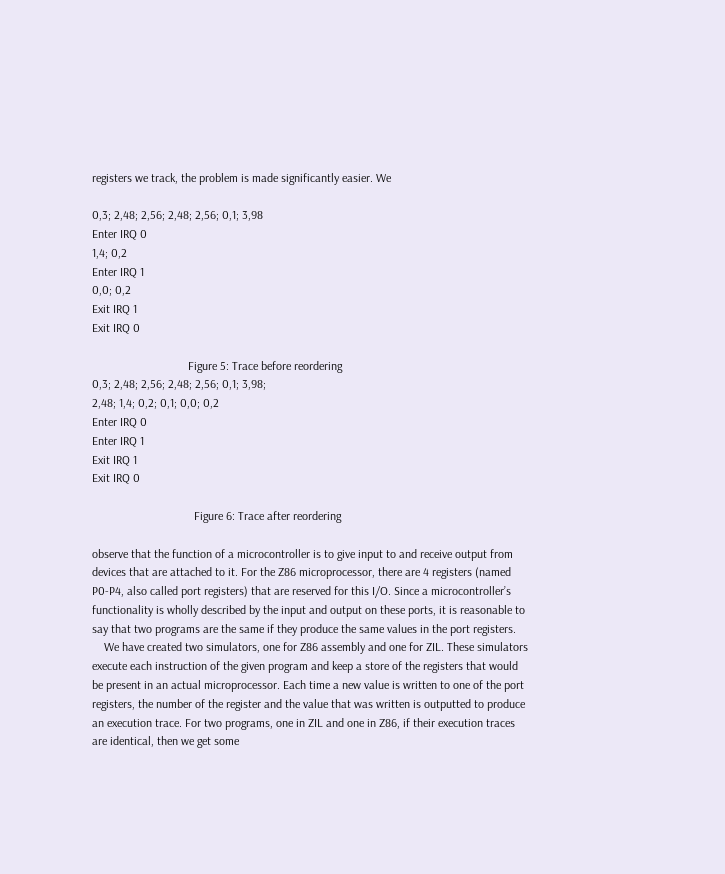registers we track, the problem is made significantly easier. We

0,3; 2,48; 2,56; 2,48; 2,56; 0,1; 3,98
Enter IRQ 0
1,4; 0,2
Enter IRQ 1
0,0; 0,2
Exit IRQ 1
Exit IRQ 0

                                Figure 5: Trace before reordering
0,3; 2,48; 2,56; 2,48; 2,56; 0,1; 3,98;
2,48; 1,4; 0,2; 0,1; 0,0; 0,2
Enter IRQ 0
Enter IRQ 1
Exit IRQ 1
Exit IRQ 0

                                  Figure 6: Trace after reordering

observe that the function of a microcontroller is to give input to and receive output from
devices that are attached to it. For the Z86 microprocessor, there are 4 registers (named
P0-P4, also called port registers) that are reserved for this I/O. Since a microcontroller’s
functionality is wholly described by the input and output on these ports, it is reasonable to
say that two programs are the same if they produce the same values in the port registers.
    We have created two simulators, one for Z86 assembly and one for ZIL. These simulators
execute each instruction of the given program and keep a store of the registers that would
be present in an actual microprocessor. Each time a new value is written to one of the port
registers, the number of the register and the value that was written is outputted to produce
an execution trace. For two programs, one in ZIL and one in Z86, if their execution traces
are identical, then we get some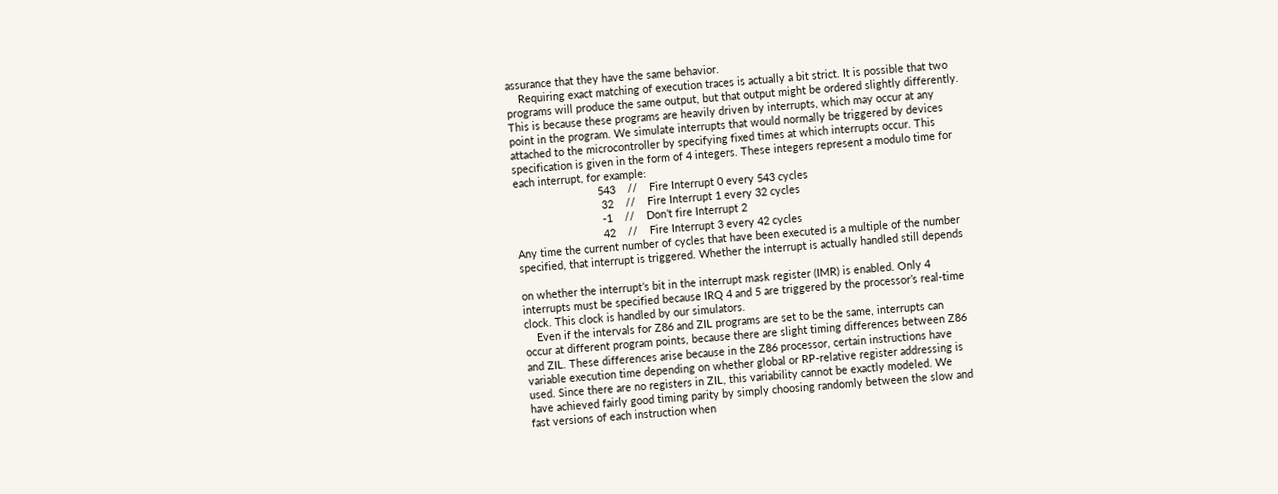assurance that they have the same behavior.
    Requiring exact matching of execution traces is actually a bit strict. It is possible that two
programs will produce the same output, but that output might be ordered slightly differently.
This is because these programs are heavily driven by interrupts, which may occur at any
point in the program. We simulate interrupts that would normally be triggered by devices
attached to the microcontroller by specifying fixed times at which interrupts occur. This
specification is given in the form of 4 integers. These integers represent a modulo time for
each interrupt, for example:
                            543    //    Fire Interrupt 0 every 543 cycles
                             32    //    Fire Interrupt 1 every 32 cycles
                             -1    //    Don’t fire Interrupt 2
                             42    //    Fire Interrupt 3 every 42 cycles
Any time the current number of cycles that have been executed is a multiple of the number
specified, that interrupt is triggered. Whether the interrupt is actually handled still depends

on whether the interrupt’s bit in the interrupt mask register (IMR) is enabled. Only 4
interrupts must be specified because IRQ 4 and 5 are triggered by the processor’s real-time
clock. This clock is handled by our simulators.
    Even if the intervals for Z86 and ZIL programs are set to be the same, interrupts can
occur at different program points, because there are slight timing differences between Z86
and ZIL. These differences arise because in the Z86 processor, certain instructions have
variable execution time depending on whether global or RP-relative register addressing is
used. Since there are no registers in ZIL, this variability cannot be exactly modeled. We
have achieved fairly good timing parity by simply choosing randomly between the slow and
fast versions of each instruction when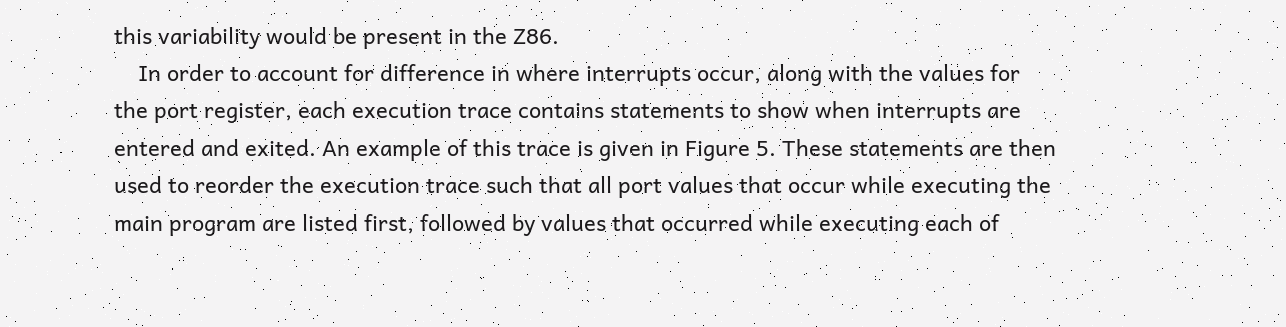this variability would be present in the Z86.
    In order to account for difference in where interrupts occur, along with the values for
the port register, each execution trace contains statements to show when interrupts are
entered and exited. An example of this trace is given in Figure 5. These statements are then
used to reorder the execution trace such that all port values that occur while executing the
main program are listed first, followed by values that occurred while executing each of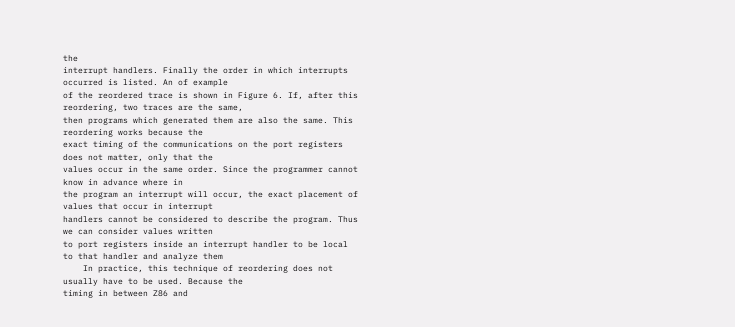the
interrupt handlers. Finally the order in which interrupts occurred is listed. An of example
of the reordered trace is shown in Figure 6. If, after this reordering, two traces are the same,
then programs which generated them are also the same. This reordering works because the
exact timing of the communications on the port registers does not matter, only that the
values occur in the same order. Since the programmer cannot know in advance where in
the program an interrupt will occur, the exact placement of values that occur in interrupt
handlers cannot be considered to describe the program. Thus we can consider values written
to port registers inside an interrupt handler to be local to that handler and analyze them
    In practice, this technique of reordering does not usually have to be used. Because the
timing in between Z86 and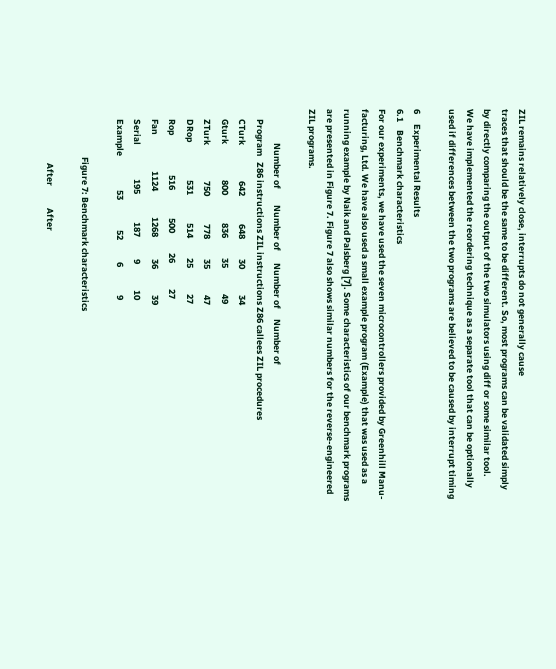ZIL remains relatively close, interrupts do not generally cause
traces that should be the same to be different. So, most programs can be validated simply
by directly comparing the output of the two simulators using diff or some similar tool.
We have implemented the reordering technique as a separate tool that can be optionally
used if differences between the two programs are believed to be caused by interrupt timing

6     Experimental Results
6.1    Benchmark characteristics
For our experiments, we have used the seven microcontrollers provided by Greenhill Manu-
facturing, Ltd. We have also used a small example program (Example) that was used as a
running example by Naik and Palsberg [7]. Some characteristics of our benchmark programs
are presented in Figure 7. Figure 7 also shows similar numbers for the reverse-engineered
ZIL programs.

                 Number of        Number of      Number of     Number of
     Program   Z86 instructions ZIL instructions Z86 callees ZIL procedures
     CTurk                  642              648          30             34
     Gturk                  800              836          35             49
     ZTurk                  750              778          35             47
     DRop                   531              514          25             27
     Rop                    516              500          26             27
     Fan                  1124             1268           36             39
     Serial                 195              187           9             10
     Example                 53               52           6              9

                        Figure 7: Benchmark characteristics

                           After           After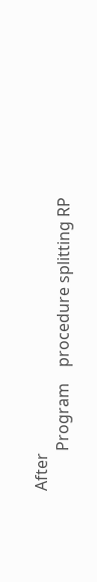After
          Program    procedure splitting RP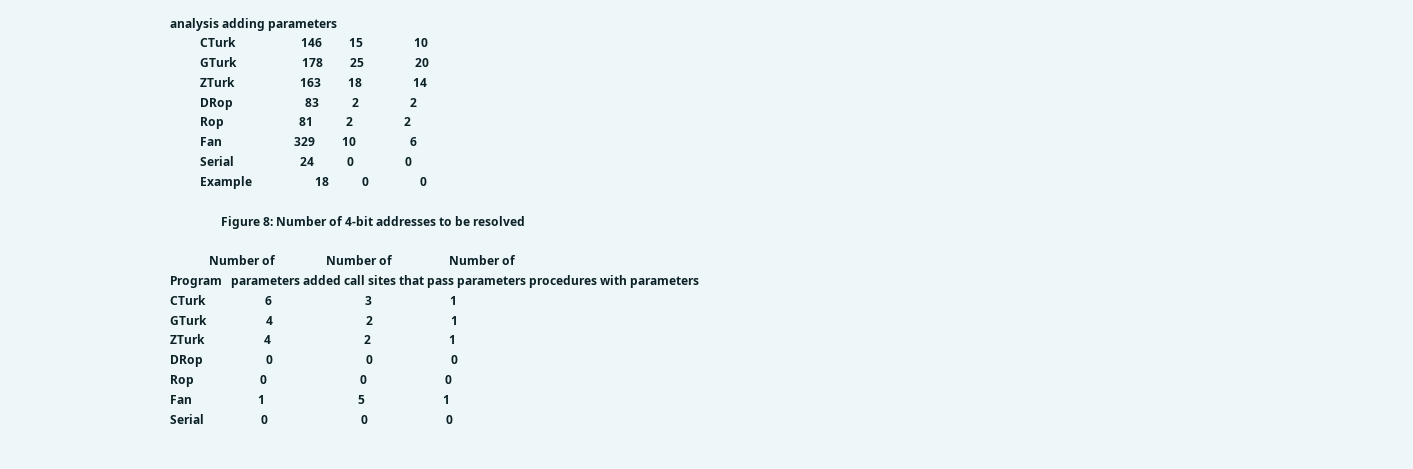analysis adding parameters
          CTurk                      146         15                 10
          GTurk                      178         25                 20
          ZTurk                      163         18                 14
          DRop                        83           2                 2
          Rop                         81           2                 2
          Fan                        329         10                  6
          Serial                      24           0                 0
          Example                     18           0                 0

                 Figure 8: Number of 4-bit addresses to be resolved

             Number of                 Number of                   Number of
Program   parameters added call sites that pass parameters procedures with parameters
CTurk                    6                               3                          1
GTurk                    4                               2                          1
ZTurk                    4                               2                          1
DRop                     0                               0                          0
Rop                      0                               0                          0
Fan                      1                               5                          1
Serial                   0                               0                          0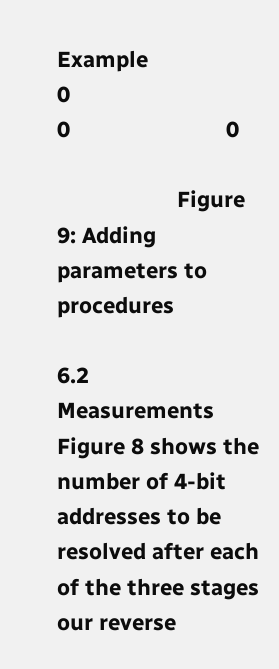Example                  0                               0                          0

                    Figure 9: Adding parameters to procedures

6.2    Measurements
Figure 8 shows the number of 4-bit addresses to be resolved after each of the three stages
our reverse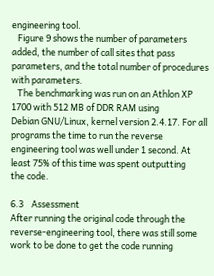engineering tool.
   Figure 9 shows the number of parameters added, the number of call sites that pass
parameters, and the total number of procedures with parameters.
   The benchmarking was run on an Athlon XP 1700 with 512 MB of DDR RAM using
Debian GNU/Linux, kernel version 2.4.17. For all programs the time to run the reverse
engineering tool was well under 1 second. At least 75% of this time was spent outputting
the code.

6.3    Assessment
After running the original code through the reverse-engineering tool, there was still some
work to be done to get the code running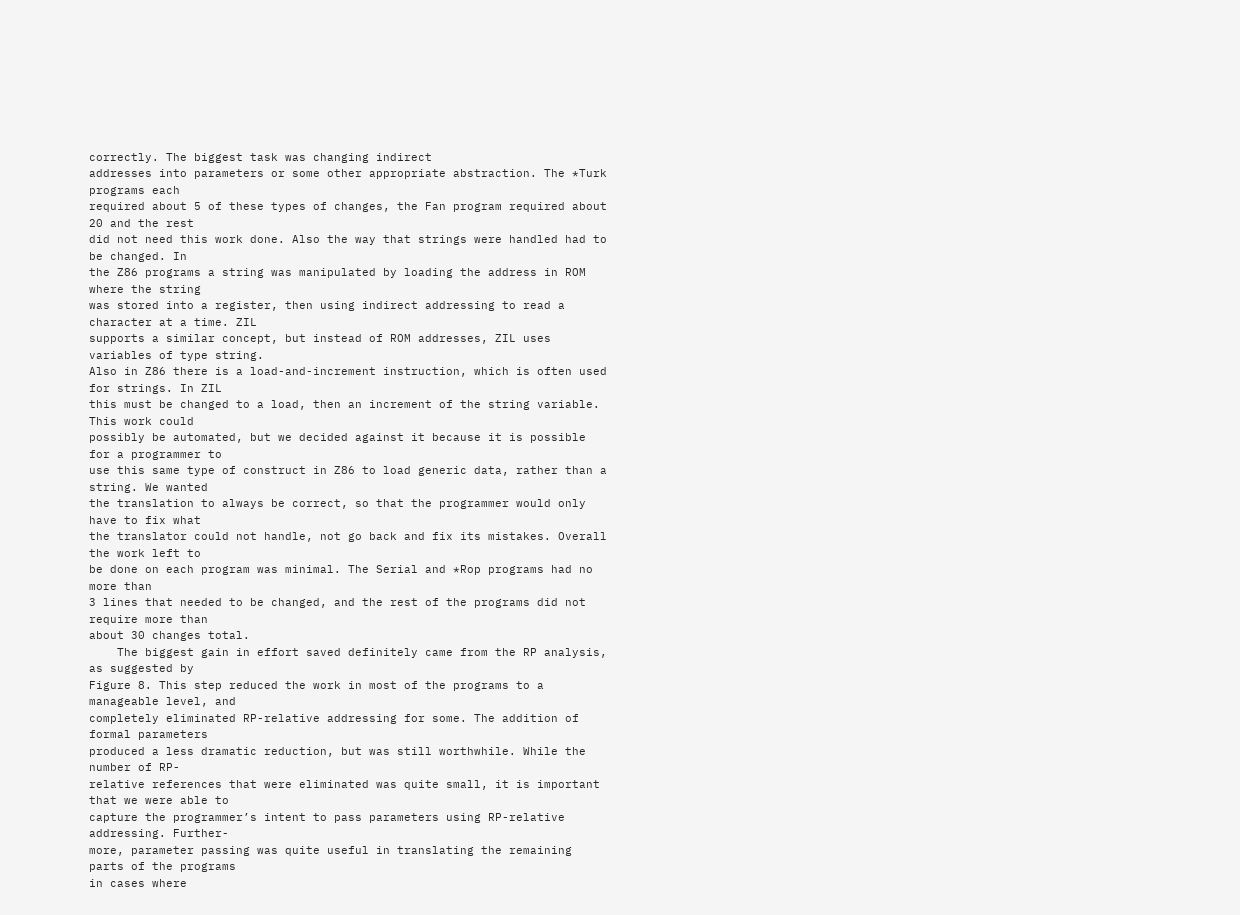correctly. The biggest task was changing indirect
addresses into parameters or some other appropriate abstraction. The *Turk programs each
required about 5 of these types of changes, the Fan program required about 20 and the rest
did not need this work done. Also the way that strings were handled had to be changed. In
the Z86 programs a string was manipulated by loading the address in ROM where the string
was stored into a register, then using indirect addressing to read a character at a time. ZIL
supports a similar concept, but instead of ROM addresses, ZIL uses variables of type string.
Also in Z86 there is a load-and-increment instruction, which is often used for strings. In ZIL
this must be changed to a load, then an increment of the string variable. This work could
possibly be automated, but we decided against it because it is possible for a programmer to
use this same type of construct in Z86 to load generic data, rather than a string. We wanted
the translation to always be correct, so that the programmer would only have to fix what
the translator could not handle, not go back and fix its mistakes. Overall the work left to
be done on each program was minimal. The Serial and *Rop programs had no more than
3 lines that needed to be changed, and the rest of the programs did not require more than
about 30 changes total.
    The biggest gain in effort saved definitely came from the RP analysis, as suggested by
Figure 8. This step reduced the work in most of the programs to a manageable level, and
completely eliminated RP-relative addressing for some. The addition of formal parameters
produced a less dramatic reduction, but was still worthwhile. While the number of RP-
relative references that were eliminated was quite small, it is important that we were able to
capture the programmer’s intent to pass parameters using RP-relative addressing. Further-
more, parameter passing was quite useful in translating the remaining parts of the programs
in cases where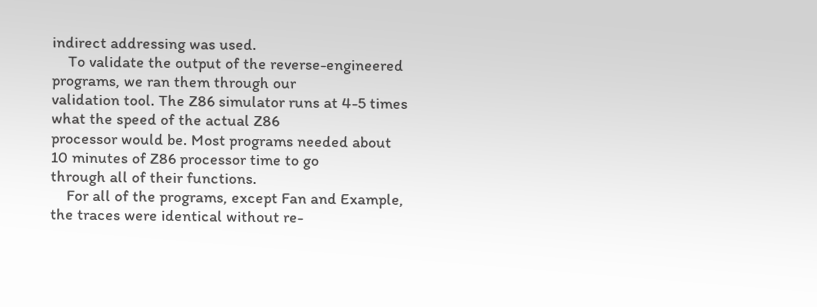indirect addressing was used.
    To validate the output of the reverse-engineered programs, we ran them through our
validation tool. The Z86 simulator runs at 4-5 times what the speed of the actual Z86
processor would be. Most programs needed about 10 minutes of Z86 processor time to go
through all of their functions.
    For all of the programs, except Fan and Example, the traces were identical without re-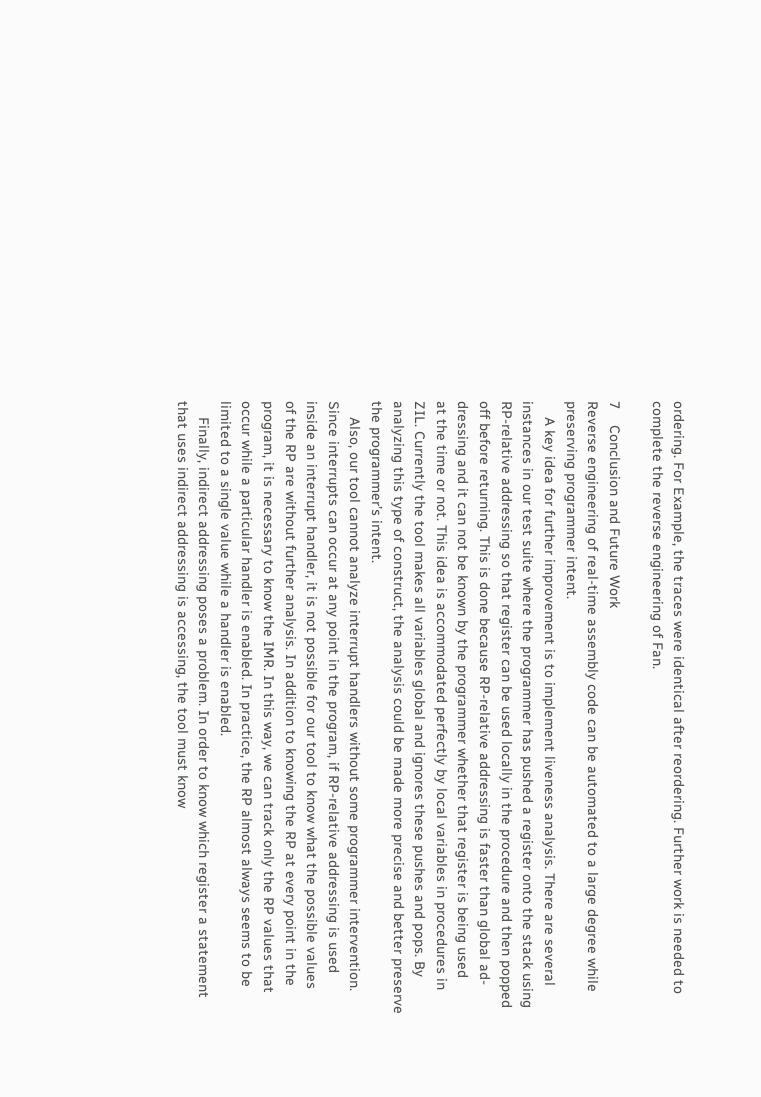ordering. For Example, the traces were identical after reordering. Further work is needed to
complete the reverse engineering of Fan.

7    Conclusion and Future Work
Reverse engineering of real-time assembly code can be automated to a large degree while
preserving programmer intent.
    A key idea for further improvement is to implement liveness analysis. There are several
instances in our test suite where the programmer has pushed a register onto the stack using
RP-relative addressing so that register can be used locally in the procedure and then popped
off before returning. This is done because RP-relative addressing is faster than global ad-
dressing and it can not be known by the programmer whether that register is being used
at the time or not. This idea is accommodated perfectly by local variables in procedures in
ZIL. Currently the tool makes all variables global and ignores these pushes and pops. By
analyzing this type of construct, the analysis could be made more precise and better preserve
the programmer’s intent.
    Also, our tool cannot analyze interrupt handlers without some programmer intervention.
Since interrupts can occur at any point in the program, if RP-relative addressing is used
inside an interrupt handler, it is not possible for our tool to know what the possible values
of the RP are without further analysis. In addition to knowing the RP at every point in the
program, it is necessary to know the IMR. In this way, we can track only the RP values that
occur while a particular handler is enabled. In practice, the RP almost always seems to be
limited to a single value while a handler is enabled.
    Finally, indirect addressing poses a problem. In order to know which register a statement
that uses indirect addressing is accessing, the tool must know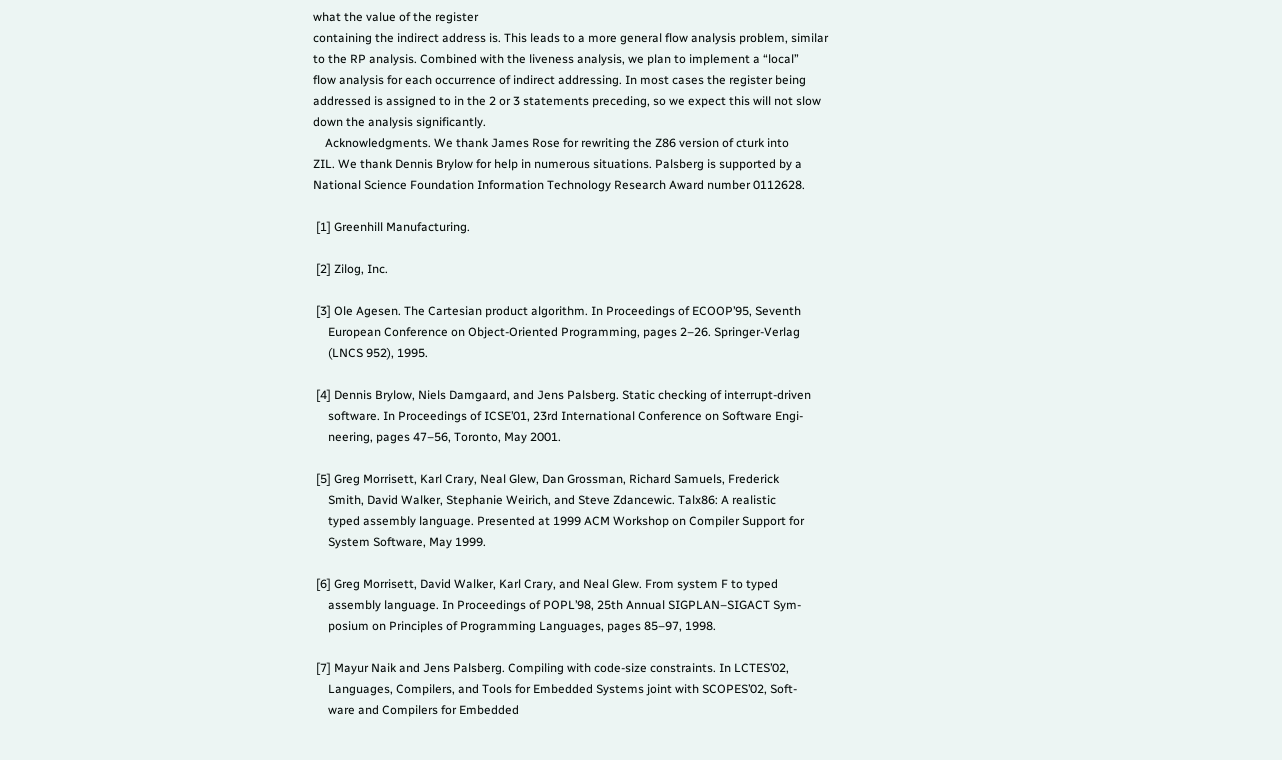what the value of the register
containing the indirect address is. This leads to a more general flow analysis problem, similar
to the RP analysis. Combined with the liveness analysis, we plan to implement a “local”
flow analysis for each occurrence of indirect addressing. In most cases the register being
addressed is assigned to in the 2 or 3 statements preceding, so we expect this will not slow
down the analysis significantly.
    Acknowledgments. We thank James Rose for rewriting the Z86 version of cturk into
ZIL. We thank Dennis Brylow for help in numerous situations. Palsberg is supported by a
National Science Foundation Information Technology Research Award number 0112628.

 [1] Greenhill Manufacturing.

 [2] Zilog, Inc.

 [3] Ole Agesen. The Cartesian product algorithm. In Proceedings of ECOOP’95, Seventh
     European Conference on Object-Oriented Programming, pages 2–26. Springer-Verlag
     (LNCS 952), 1995.

 [4] Dennis Brylow, Niels Damgaard, and Jens Palsberg. Static checking of interrupt-driven
     software. In Proceedings of ICSE’01, 23rd International Conference on Software Engi-
     neering, pages 47–56, Toronto, May 2001.

 [5] Greg Morrisett, Karl Crary, Neal Glew, Dan Grossman, Richard Samuels, Frederick
     Smith, David Walker, Stephanie Weirich, and Steve Zdancewic. Talx86: A realistic
     typed assembly language. Presented at 1999 ACM Workshop on Compiler Support for
     System Software, May 1999.

 [6] Greg Morrisett, David Walker, Karl Crary, and Neal Glew. From system F to typed
     assembly language. In Proceedings of POPL’98, 25th Annual SIGPLAN–SIGACT Sym-
     posium on Principles of Programming Languages, pages 85–97, 1998.

 [7] Mayur Naik and Jens Palsberg. Compiling with code-size constraints. In LCTES’02,
     Languages, Compilers, and Tools for Embedded Systems joint with SCOPES’02, Soft-
     ware and Compilers for Embedded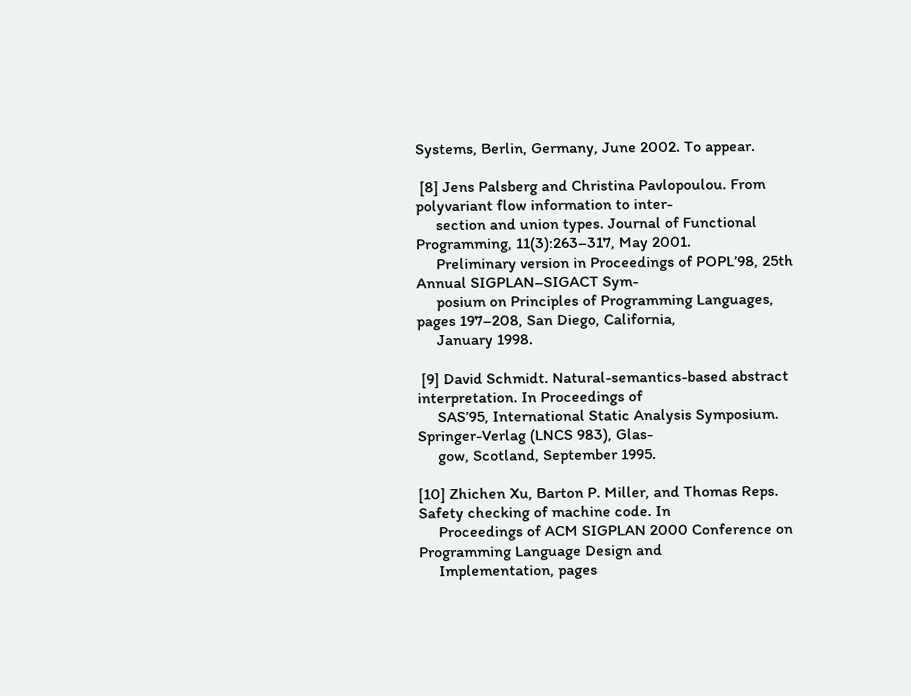Systems, Berlin, Germany, June 2002. To appear.

 [8] Jens Palsberg and Christina Pavlopoulou. From polyvariant flow information to inter-
     section and union types. Journal of Functional Programming, 11(3):263–317, May 2001.
     Preliminary version in Proceedings of POPL’98, 25th Annual SIGPLAN–SIGACT Sym-
     posium on Principles of Programming Languages, pages 197–208, San Diego, California,
     January 1998.

 [9] David Schmidt. Natural-semantics-based abstract interpretation. In Proceedings of
     SAS’95, International Static Analysis Symposium. Springer-Verlag (LNCS 983), Glas-
     gow, Scotland, September 1995.

[10] Zhichen Xu, Barton P. Miller, and Thomas Reps. Safety checking of machine code. In
     Proceedings of ACM SIGPLAN 2000 Conference on Programming Language Design and
     Implementation, pages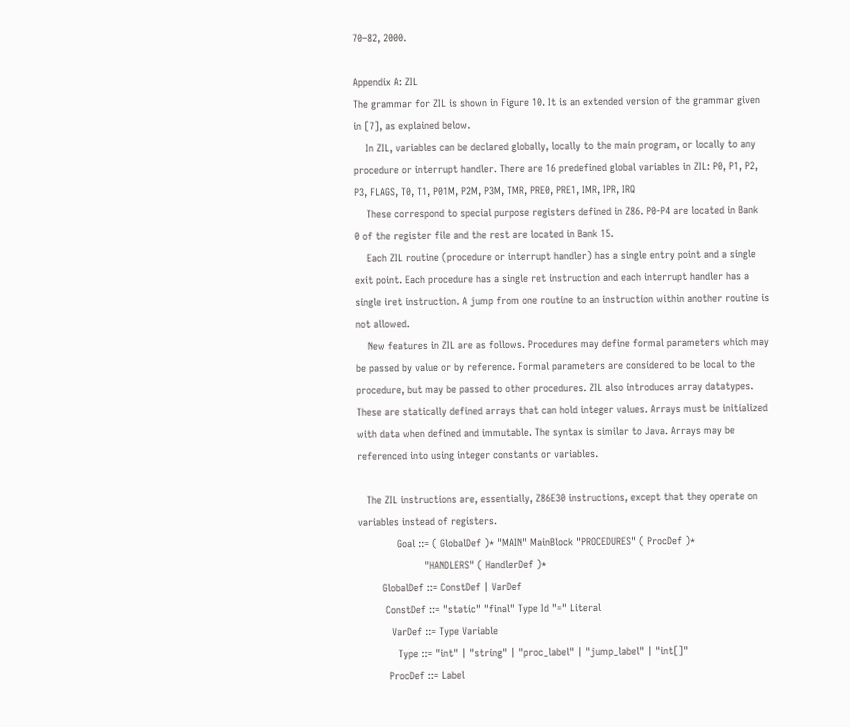70–82, 2000.

Appendix A: ZIL
The grammar for ZIL is shown in Figure 10. It is an extended version of the grammar given
in [7], as explained below.
    In ZIL, variables can be declared globally, locally to the main program, or locally to any
procedure or interrupt handler. There are 16 predefined global variables in ZIL: P0, P1, P2,
P3, FLAGS, T0, T1, P01M, P2M, P3M, TMR, PRE0, PRE1, IMR, IPR, IRQ
    These correspond to special purpose registers defined in Z86. P0-P4 are located in Bank
0 of the register file and the rest are located in Bank 15.
    Each ZIL routine (procedure or interrupt handler) has a single entry point and a single
exit point. Each procedure has a single ret instruction and each interrupt handler has a
single iret instruction. A jump from one routine to an instruction within another routine is
not allowed.
    New features in ZIL are as follows. Procedures may define formal parameters which may
be passed by value or by reference. Formal parameters are considered to be local to the
procedure, but may be passed to other procedures. ZIL also introduces array datatypes.
These are statically defined arrays that can hold integer values. Arrays must be initialized
with data when defined and immutable. The syntax is similar to Java. Arrays may be
referenced into using integer constants or variables.

   The ZIL instructions are, essentially, Z86E30 instructions, except that they operate on
variables instead of registers.
             Goal ::= ( GlobalDef )* "MAIN" MainBlock "PROCEDURES" ( ProcDef )*
                      "HANDLERS" ( HandlerDef )*
        GlobalDef ::= ConstDef | VarDef
         ConstDef ::= "static" "final" Type Id "=" Literal
           VarDef ::= Type Variable
             Type ::= "int" | "string" | "proc_label" | "jump_label" | "int[]"
          ProcDef ::= Label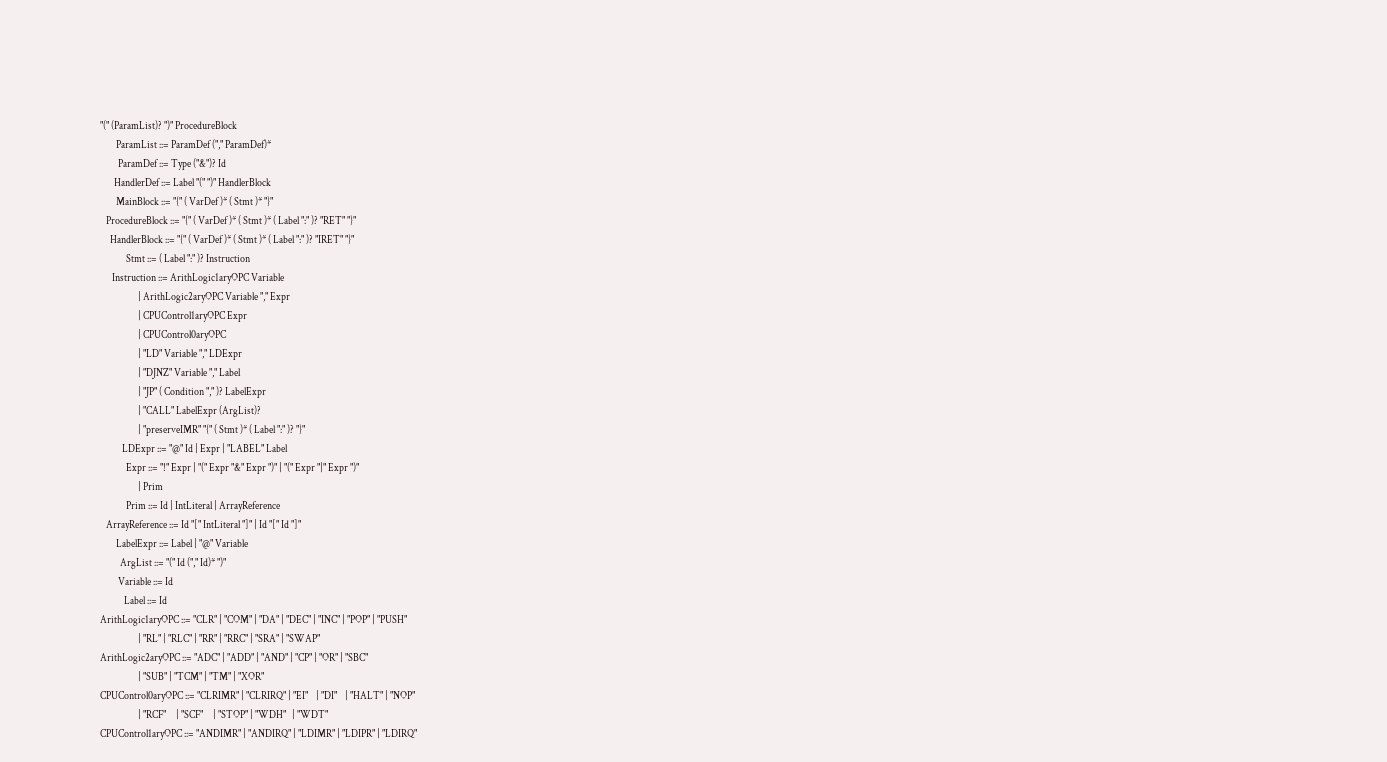"(" (ParamList)? ")" ProcedureBlock
        ParamList ::= ParamDef ("," ParamDef)*
         ParamDef ::= Type ("&")? Id
       HandlerDef ::= Label "(" ")" HandlerBlock
        MainBlock ::= "{" ( VarDef )* ( Stmt )* "}"
   ProcedureBlock ::= "{" ( VarDef )* ( Stmt )* ( Label ":" )? "RET" "}"
     HandlerBlock ::= "{" ( VarDef )* ( Stmt )* ( Label ":" )? "IRET" "}"
             Stmt ::= ( Label ":" )? Instruction
      Instruction ::= ArithLogic1aryOPC Variable
                   | ArithLogic2aryOPC Variable "," Expr
                   | CPUControl1aryOPC Expr
                   | CPUControl0aryOPC
                   | "LD" Variable "," LDExpr
                   | "DJNZ" Variable "," Label
                   | "JP" ( Condition "," )? LabelExpr
                   | "CALL" LabelExpr (ArgList)?
                   | "preserveIMR" "{" ( Stmt )* ( Label ":" )? "}"
           LDExpr ::= "@" Id | Expr | "LABEL" Label
             Expr ::= "!" Expr | "(" Expr "&" Expr ")" | "(" Expr "|" Expr ")"
                   | Prim
             Prim ::= Id | IntLiteral | ArrayReference
   ArrayReference ::= Id "[" IntLiteral "]" | Id "[" Id "]"
        LabelExpr ::= Label | "@" Variable
          ArgList ::= "(" Id ("," Id)* ")"
         Variable ::= Id
            Label ::= Id
ArithLogic1aryOPC ::= "CLR" | "COM" | "DA" | "DEC" | "INC" | "POP" | "PUSH"
                   | "RL" | "RLC" | "RR" | "RRC" | "SRA" | "SWAP"
ArithLogic2aryOPC ::= "ADC" | "ADD" | "AND" | "CP" | "OR" | "SBC"
                   | "SUB" | "TCM" | "TM" | "XOR"
CPUControl0aryOPC ::= "CLRIMR" | "CLRIRQ" | "EI"    | "DI"    | "HALT" | "NOP"
                   | "RCF"     | "SCF"     | "STOP" | "WDH"   | "WDT"
CPUControl1aryOPC ::= "ANDIMR" | "ANDIRQ" | "LDIMR" | "LDIPR" | "LDIRQ"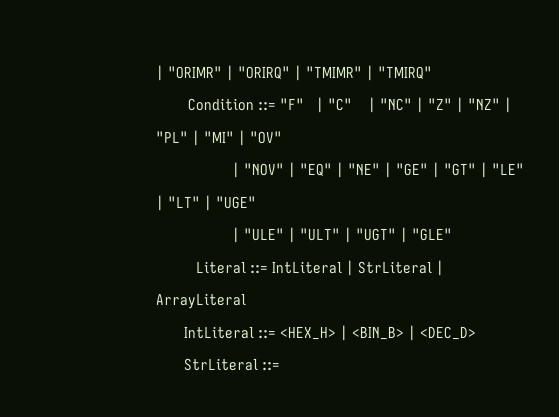| "ORIMR" | "ORIRQ" | "TMIMR" | "TMIRQ"
        Condition ::= "F"   | "C"    | "NC" | "Z" | "NZ" | "PL" | "MI" | "OV"
                   | "NOV" | "EQ" | "NE" | "GE" | "GT" | "LE" | "LT" | "UGE"
                   | "ULE" | "ULT" | "UGT" | "GLE"
          Literal ::= IntLiteral | StrLiteral | ArrayLiteral
       IntLiteral ::= <HEX_H> | <BIN_B> | <DEC_D>
       StrLiteral ::=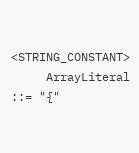<STRING_CONSTANT>
     ArrayLiteral ::= "{"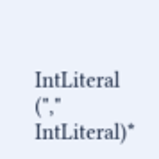IntLiteral ("," IntLiteral)*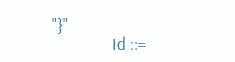"}"
               Id ::=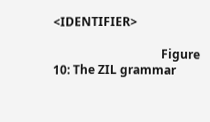<IDENTIFIER>

                                    Figure 10: The ZIL grammar